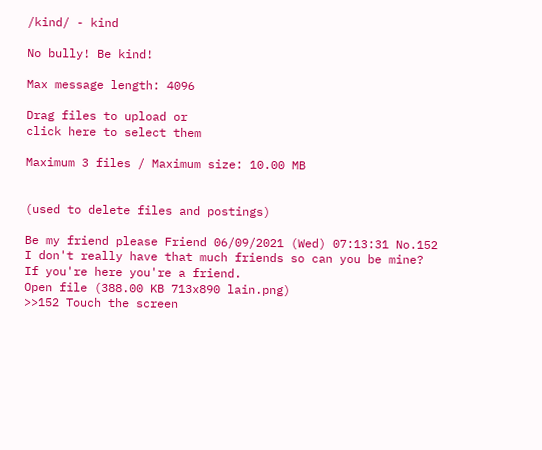/kind/ - kind

No bully! Be kind!

Max message length: 4096

Drag files to upload or
click here to select them

Maximum 3 files / Maximum size: 10.00 MB


(used to delete files and postings)

Be my friend please Friend 06/09/2021 (Wed) 07:13:31 No.152
I don't really have that much friends so can you be mine?
If you're here you're a friend.
Open file (388.00 KB 713x890 lain.png)
>>152 Touch the screen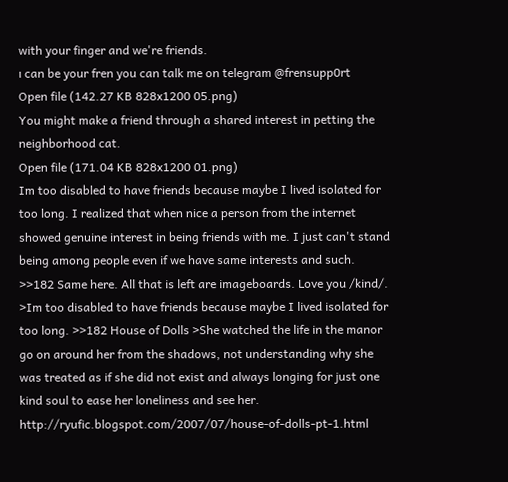with your finger and we're friends.
ı can be your fren you can talk me on telegram @frensupp0rt
Open file (142.27 KB 828x1200 05.png)
You might make a friend through a shared interest in petting the neighborhood cat.
Open file (171.04 KB 828x1200 01.png)
Im too disabled to have friends because maybe I lived isolated for too long. I realized that when nice a person from the internet showed genuine interest in being friends with me. I just can't stand being among people even if we have same interests and such.
>>182 Same here. All that is left are imageboards. Love you /kind/.
>Im too disabled to have friends because maybe I lived isolated for too long. >>182 House of Dolls >She watched the life in the manor go on around her from the shadows, not understanding why she was treated as if she did not exist and always longing for just one kind soul to ease her loneliness and see her. http://ryufic.blogspot.com/2007/07/house-of-dolls-pt-1.html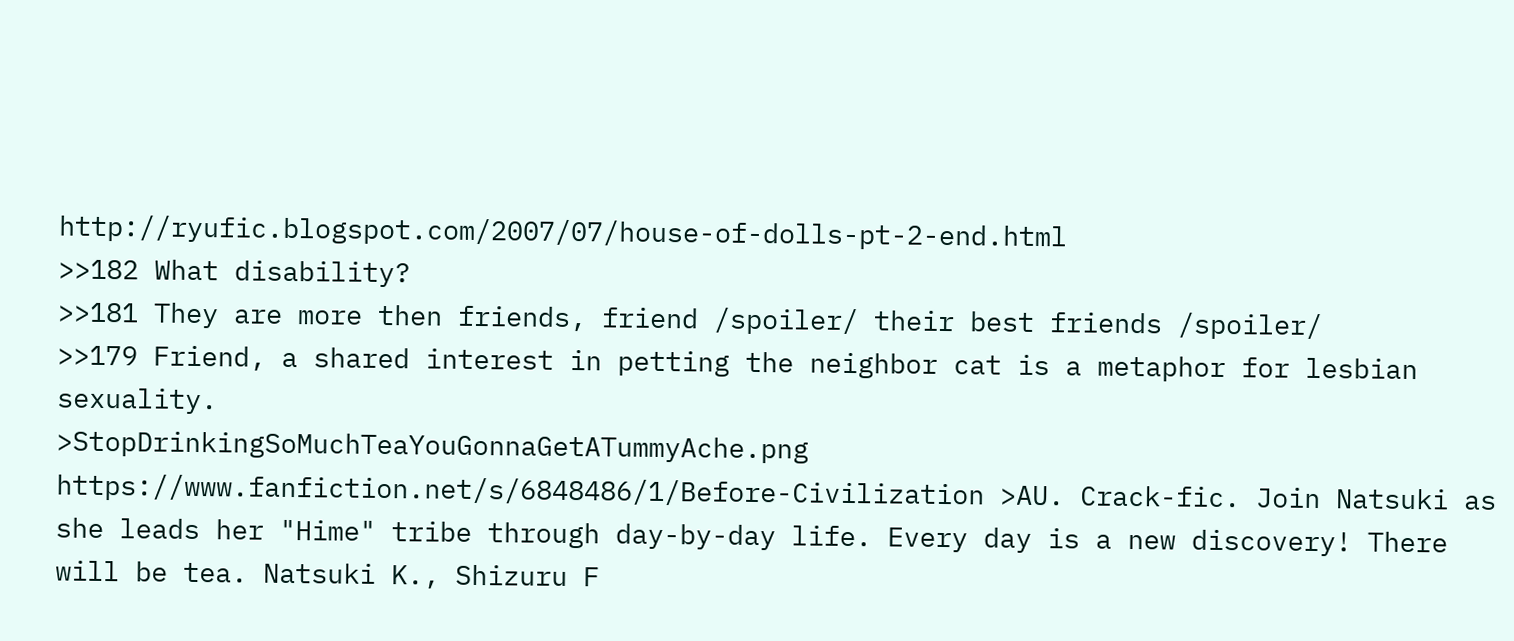http://ryufic.blogspot.com/2007/07/house-of-dolls-pt-2-end.html
>>182 What disability?
>>181 They are more then friends, friend /spoiler/ their best friends /spoiler/
>>179 Friend, a shared interest in petting the neighbor cat is a metaphor for lesbian sexuality.
>StopDrinkingSoMuchTeaYouGonnaGetATummyAche.png https://www.fanfiction.net/s/6848486/1/Before-Civilization >AU. Crack-fic. Join Natsuki as she leads her "Hime" tribe through day-by-day life. Every day is a new discovery! There will be tea. Natsuki K., Shizuru F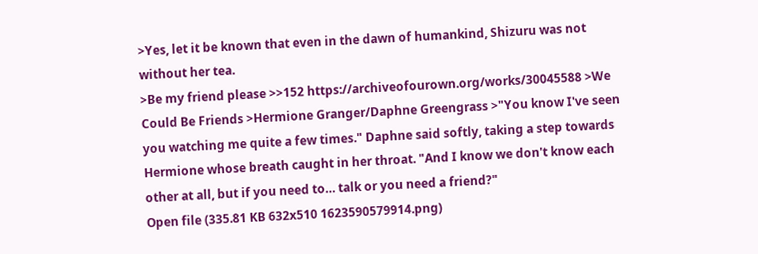>Yes, let it be known that even in the dawn of humankind, Shizuru was not without her tea.
>Be my friend please >>152 https://archiveofourown.org/works/30045588 >We Could Be Friends >Hermione Granger/Daphne Greengrass >"You know I've seen you watching me quite a few times." Daphne said softly, taking a step towards Hermione whose breath caught in her throat. "And I know we don't know each other at all, but if you need to… talk or you need a friend?"
Open file (335.81 KB 632x510 1623590579914.png)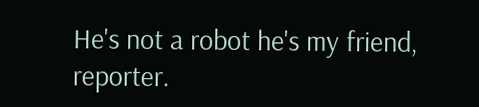He's not a robot he's my friend, reporter.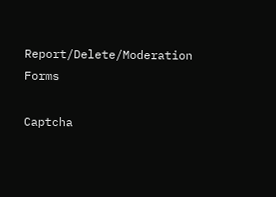Report/Delete/Moderation Forms

Captcha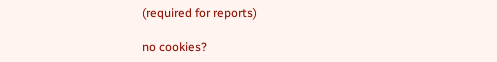(required for reports)

no cookies?